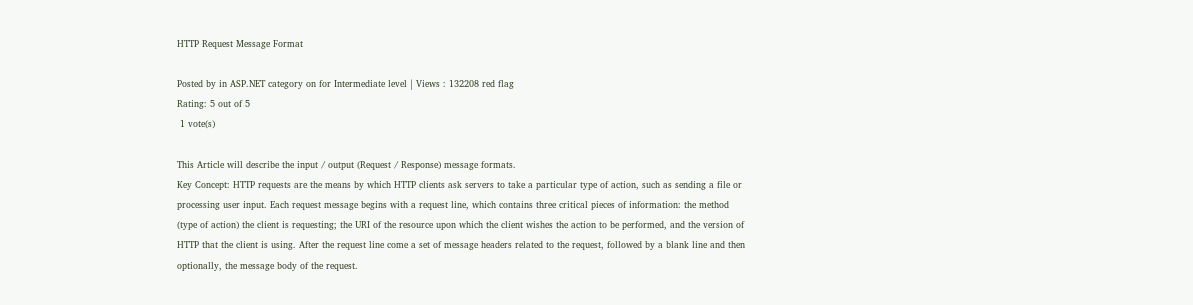HTTP Request Message Format

Posted by in ASP.NET category on for Intermediate level | Views : 132208 red flag
Rating: 5 out of 5
 1 vote(s)

This Article will describe the input / output (Request / Response) message formats.
Key Concept: HTTP requests are the means by which HTTP clients ask servers to take a particular type of action, such as sending a file or processing user input. Each request message begins with a request line, which contains three critical pieces of information: the method (type of action) the client is requesting; the URI of the resource upon which the client wishes the action to be performed, and the version of HTTP that the client is using. After the request line come a set of message headers related to the request, followed by a blank line and then optionally, the message body of the request.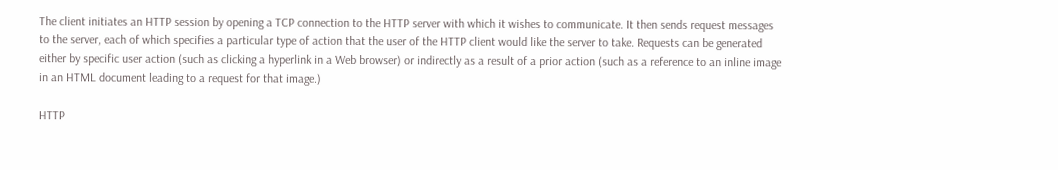The client initiates an HTTP session by opening a TCP connection to the HTTP server with which it wishes to communicate. It then sends request messages to the server, each of which specifies a particular type of action that the user of the HTTP client would like the server to take. Requests can be generated either by specific user action (such as clicking a hyperlink in a Web browser) or indirectly as a result of a prior action (such as a reference to an inline image in an HTML document leading to a request for that image.)

HTTP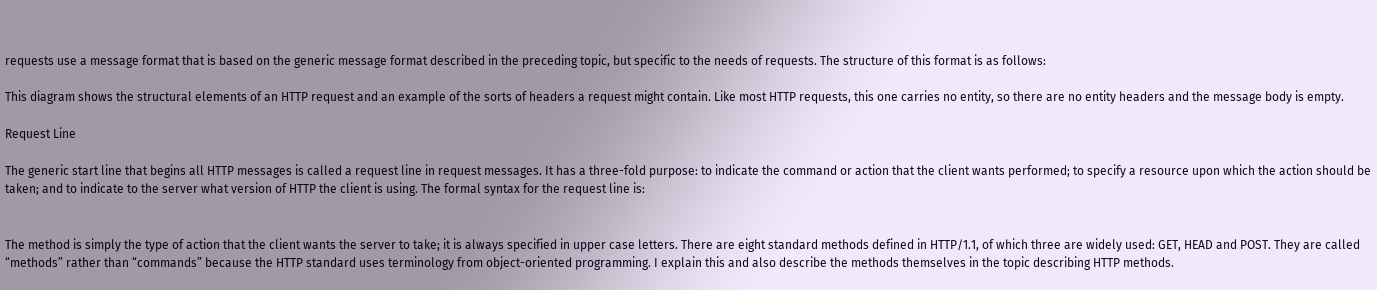requests use a message format that is based on the generic message format described in the preceding topic, but specific to the needs of requests. The structure of this format is as follows:

This diagram shows the structural elements of an HTTP request and an example of the sorts of headers a request might contain. Like most HTTP requests, this one carries no entity, so there are no entity headers and the message body is empty.

Request Line

The generic start line that begins all HTTP messages is called a request line in request messages. It has a three-fold purpose: to indicate the command or action that the client wants performed; to specify a resource upon which the action should be taken; and to indicate to the server what version of HTTP the client is using. The formal syntax for the request line is:


The method is simply the type of action that the client wants the server to take; it is always specified in upper case letters. There are eight standard methods defined in HTTP/1.1, of which three are widely used: GET, HEAD and POST. They are called “methods” rather than “commands” because the HTTP standard uses terminology from object-oriented programming. I explain this and also describe the methods themselves in the topic describing HTTP methods.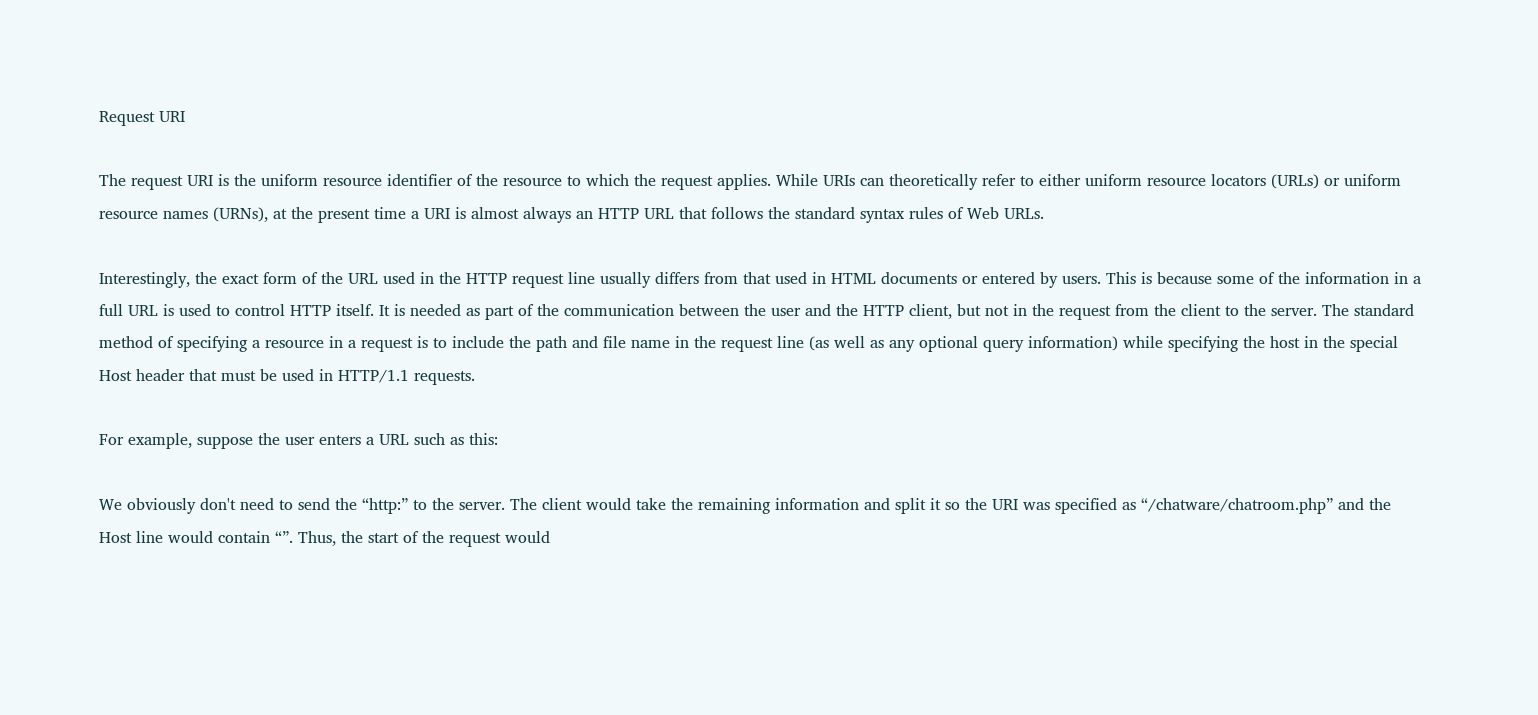Request URI

The request URI is the uniform resource identifier of the resource to which the request applies. While URIs can theoretically refer to either uniform resource locators (URLs) or uniform resource names (URNs), at the present time a URI is almost always an HTTP URL that follows the standard syntax rules of Web URLs.

Interestingly, the exact form of the URL used in the HTTP request line usually differs from that used in HTML documents or entered by users. This is because some of the information in a full URL is used to control HTTP itself. It is needed as part of the communication between the user and the HTTP client, but not in the request from the client to the server. The standard method of specifying a resource in a request is to include the path and file name in the request line (as well as any optional query information) while specifying the host in the special Host header that must be used in HTTP/1.1 requests.

For example, suppose the user enters a URL such as this:

We obviously don't need to send the “http:” to the server. The client would take the remaining information and split it so the URI was specified as “/chatware/chatroom.php” and the Host line would contain “”. Thus, the start of the request would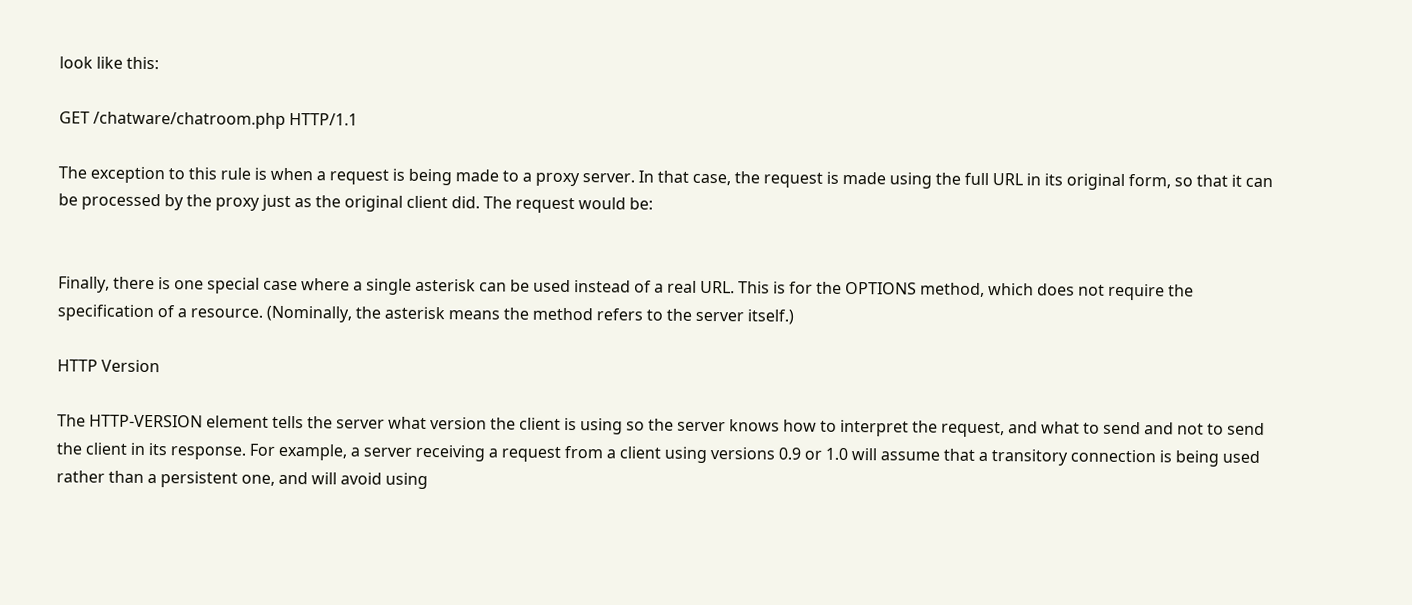look like this:

GET /chatware/chatroom.php HTTP/1.1

The exception to this rule is when a request is being made to a proxy server. In that case, the request is made using the full URL in its original form, so that it can be processed by the proxy just as the original client did. The request would be:


Finally, there is one special case where a single asterisk can be used instead of a real URL. This is for the OPTIONS method, which does not require the specification of a resource. (Nominally, the asterisk means the method refers to the server itself.)

HTTP Version

The HTTP-VERSION element tells the server what version the client is using so the server knows how to interpret the request, and what to send and not to send the client in its response. For example, a server receiving a request from a client using versions 0.9 or 1.0 will assume that a transitory connection is being used rather than a persistent one, and will avoid using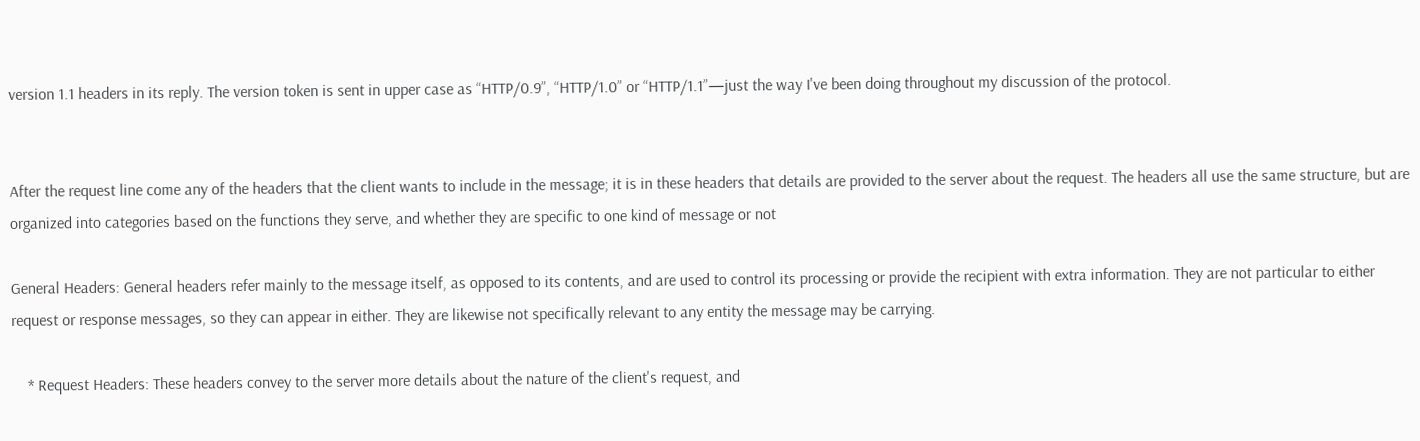version 1.1 headers in its reply. The version token is sent in upper case as “HTTP/0.9”, “HTTP/1.0” or “HTTP/1.1”—just the way I've been doing throughout my discussion of the protocol.


After the request line come any of the headers that the client wants to include in the message; it is in these headers that details are provided to the server about the request. The headers all use the same structure, but are organized into categories based on the functions they serve, and whether they are specific to one kind of message or not

General Headers: General headers refer mainly to the message itself, as opposed to its contents, and are used to control its processing or provide the recipient with extra information. They are not particular to either request or response messages, so they can appear in either. They are likewise not specifically relevant to any entity the message may be carrying.

    * Request Headers: These headers convey to the server more details about the nature of the client's request, and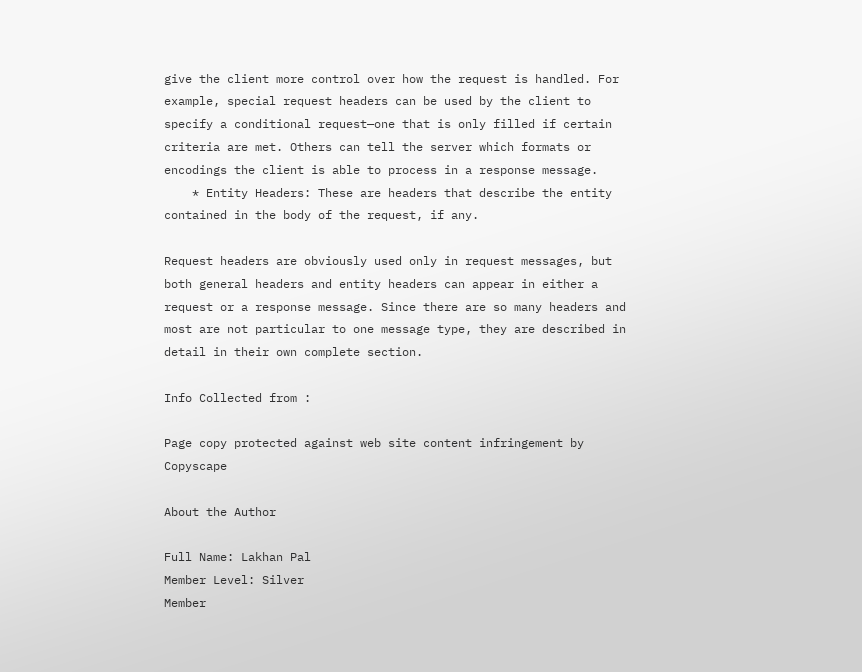give the client more control over how the request is handled. For example, special request headers can be used by the client to specify a conditional request—one that is only filled if certain criteria are met. Others can tell the server which formats or encodings the client is able to process in a response message.
    * Entity Headers: These are headers that describe the entity contained in the body of the request, if any.

Request headers are obviously used only in request messages, but both general headers and entity headers can appear in either a request or a response message. Since there are so many headers and most are not particular to one message type, they are described in detail in their own complete section.

Info Collected from :

Page copy protected against web site content infringement by Copyscape

About the Author

Full Name: Lakhan Pal
Member Level: Silver
Member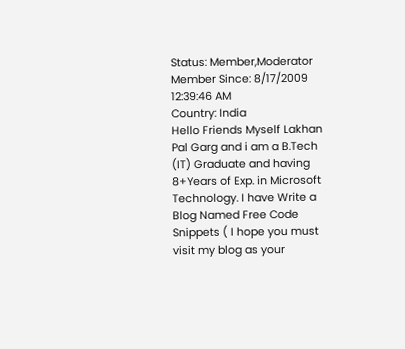Status: Member,Moderator
Member Since: 8/17/2009 12:39:46 AM
Country: India
Hello Friends Myself Lakhan Pal Garg and i am a B.Tech (IT) Graduate and having 8+Years of Exp. in Microsoft Technology. I have Write a Blog Named Free Code Snippets ( I hope you must visit my blog as your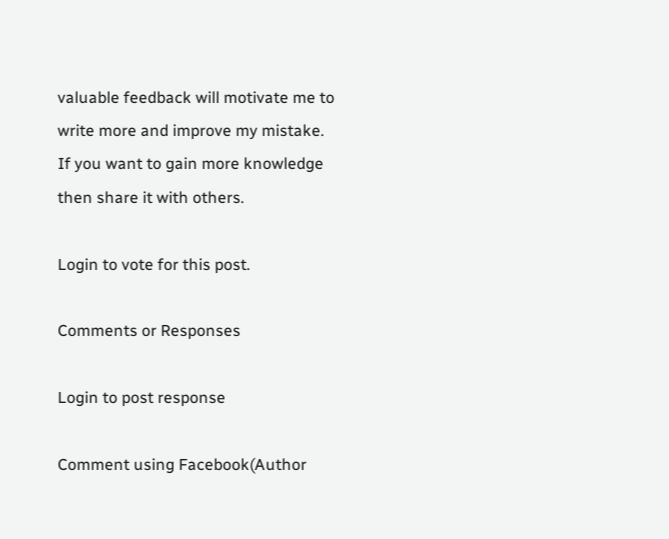valuable feedback will motivate me to write more and improve my mistake. If you want to gain more knowledge then share it with others.

Login to vote for this post.

Comments or Responses

Login to post response

Comment using Facebook(Author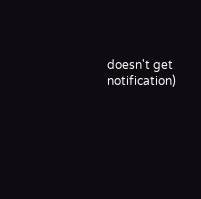doesn't get notification)